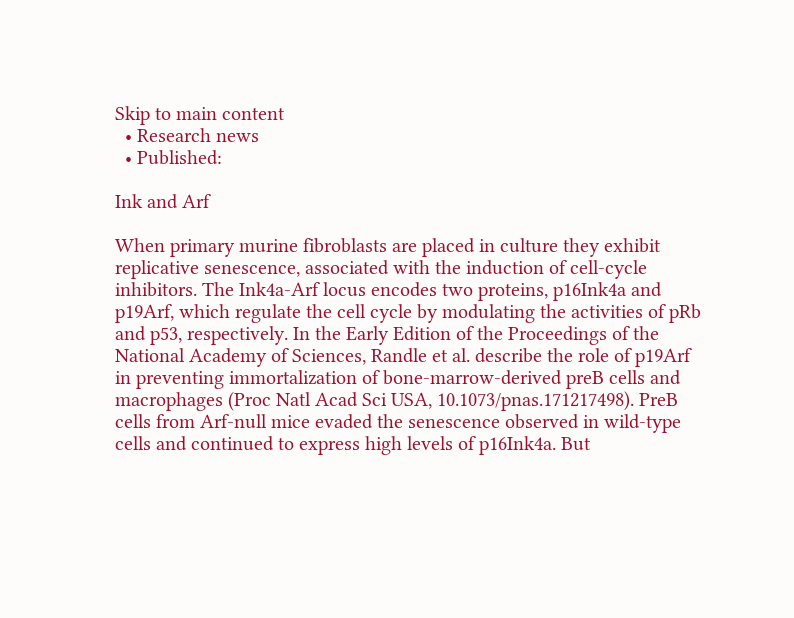Skip to main content
  • Research news
  • Published:

Ink and Arf

When primary murine fibroblasts are placed in culture they exhibit replicative senescence, associated with the induction of cell-cycle inhibitors. The Ink4a-Arf locus encodes two proteins, p16Ink4a and p19Arf, which regulate the cell cycle by modulating the activities of pRb and p53, respectively. In the Early Edition of the Proceedings of the National Academy of Sciences, Randle et al. describe the role of p19Arf in preventing immortalization of bone-marrow-derived preB cells and macrophages (Proc Natl Acad Sci USA, 10.1073/pnas.171217498). PreB cells from Arf-null mice evaded the senescence observed in wild-type cells and continued to express high levels of p16Ink4a. But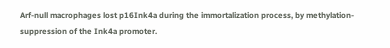Arf-null macrophages lost p16Ink4a during the immortalization process, by methylation-suppression of the Ink4a promoter.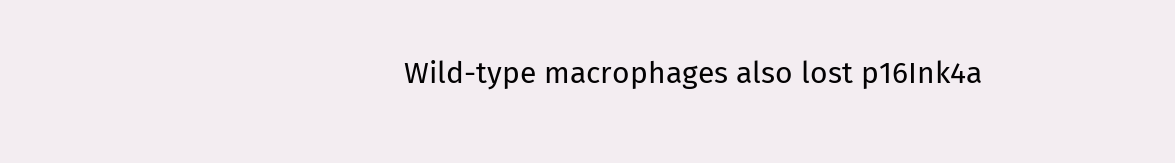Wild-type macrophages also lost p16Ink4a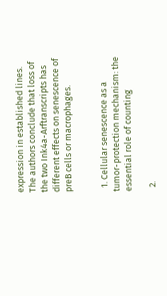expression in established lines. The authors conclude that loss of the two Ink4a-Arftranscripts has different effects on senescence of preB cells or macrophages.


  1. Cellular senescence as a tumor-protection mechanism: the essential role of counting

  2.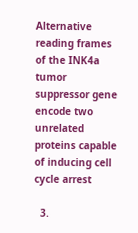Alternative reading frames of the INK4a tumor suppressor gene encode two unrelated proteins capable of inducing cell cycle arrest

  3.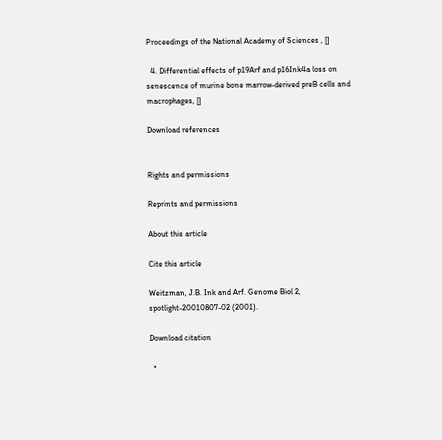Proceedings of the National Academy of Sciences , []

  4. Differential effects of p19Arf and p16Ink4a loss on senescence of murine bone marrow-derived preB cells and macrophages, []

Download references


Rights and permissions

Reprints and permissions

About this article

Cite this article

Weitzman, J.B. Ink and Arf. Genome Biol 2, spotlight-20010807-02 (2001).

Download citation

  •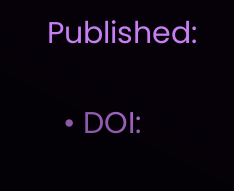Published:

  • DOI: